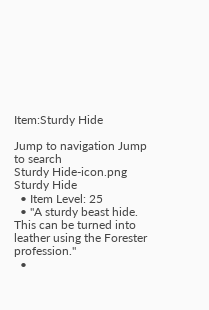Item:Sturdy Hide

Jump to navigation Jump to search
Sturdy Hide-icon.png
Sturdy Hide
  • Item Level: 25
  • "A sturdy beast hide. This can be turned into leather using the Forester profession."
  •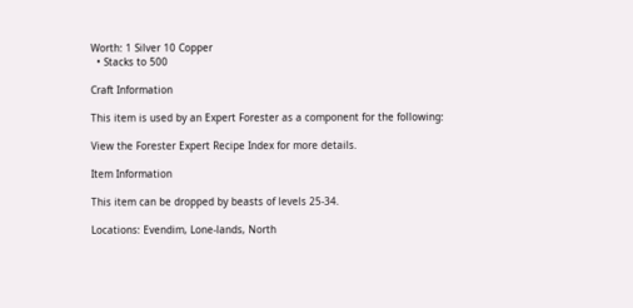Worth: 1 Silver 10 Copper
  • Stacks to 500

Craft Information

This item is used by an Expert Forester as a component for the following:

View the Forester Expert Recipe Index for more details.

Item Information

This item can be dropped by beasts of levels 25-34.

Locations: Evendim, Lone-lands, North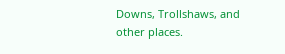Downs, Trollshaws, and other places.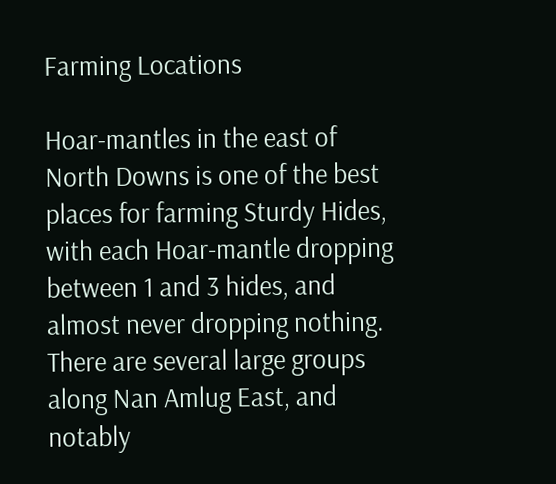Farming Locations

Hoar-mantles in the east of North Downs is one of the best places for farming Sturdy Hides, with each Hoar-mantle dropping between 1 and 3 hides, and almost never dropping nothing. There are several large groups along Nan Amlug East, and notably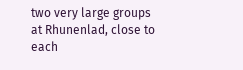two very large groups at Rhunenlad, close to each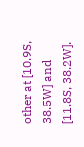other at [10.9S, 38.5W] and [11.8S, 38.2W].